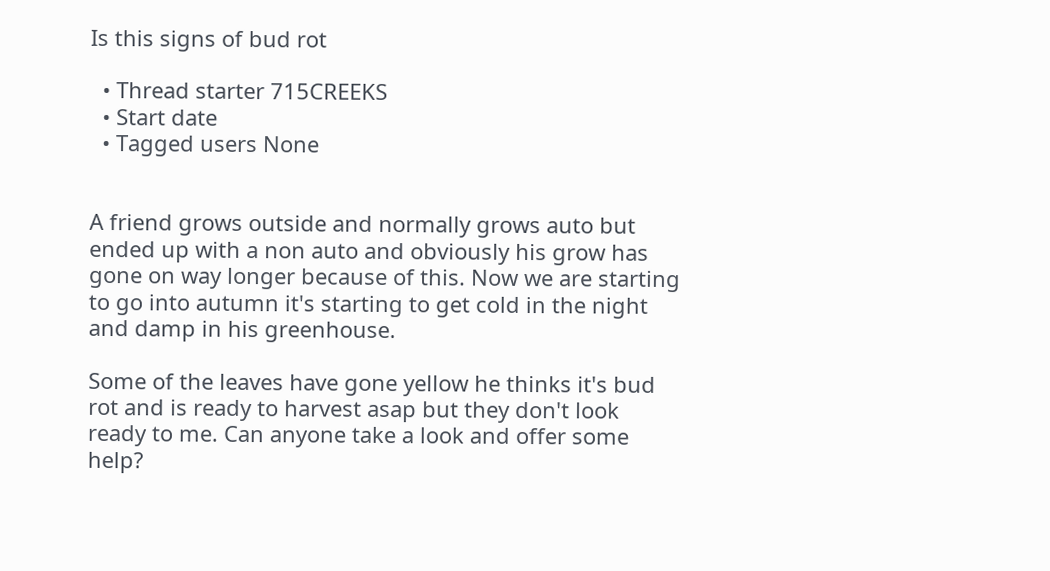Is this signs of bud rot

  • Thread starter 715CREEKS
  • Start date
  • Tagged users None


A friend grows outside and normally grows auto but ended up with a non auto and obviously his grow has gone on way longer because of this. Now we are starting to go into autumn it's starting to get cold in the night and damp in his greenhouse.

Some of the leaves have gone yellow he thinks it's bud rot and is ready to harvest asap but they don't look ready to me. Can anyone take a look and offer some help?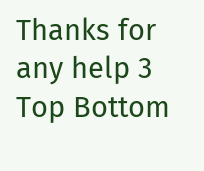Thanks for any help 3
Top Bottom